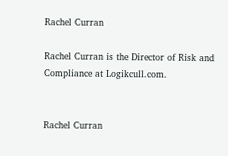Rachel Curran

Rachel Curran is the Director of Risk and Compliance at Logikcull.com.


Rachel Curran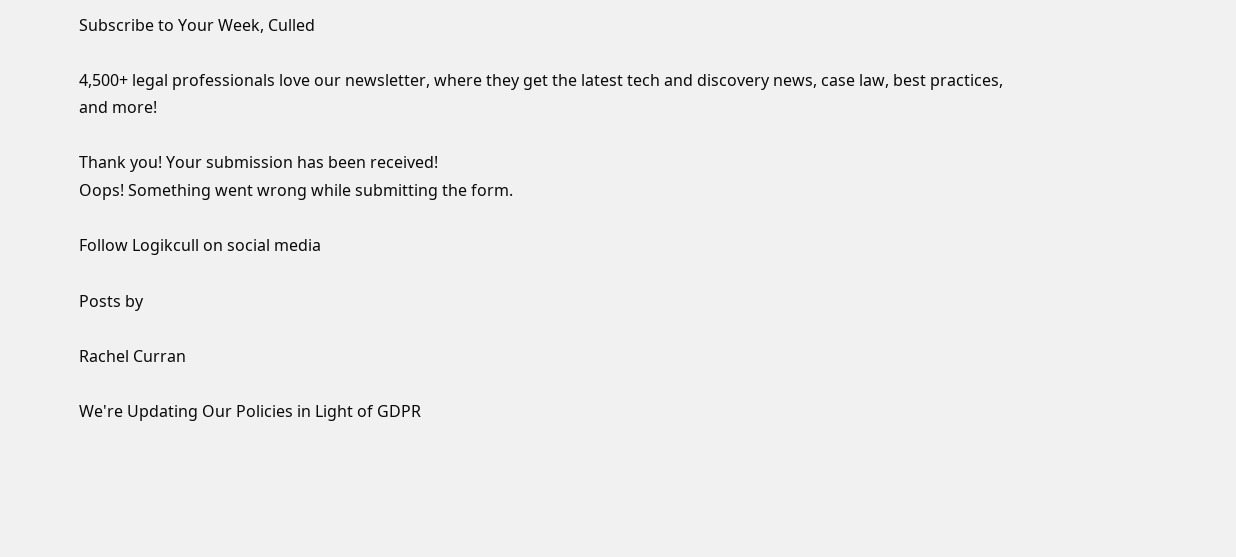Subscribe to Your Week, Culled

4,500+ legal professionals love our newsletter, where they get the latest tech and discovery news, case law, best practices, and more!

Thank you! Your submission has been received!
Oops! Something went wrong while submitting the form.

Follow Logikcull on social media

Posts by

Rachel Curran

We're Updating Our Policies in Light of GDPR